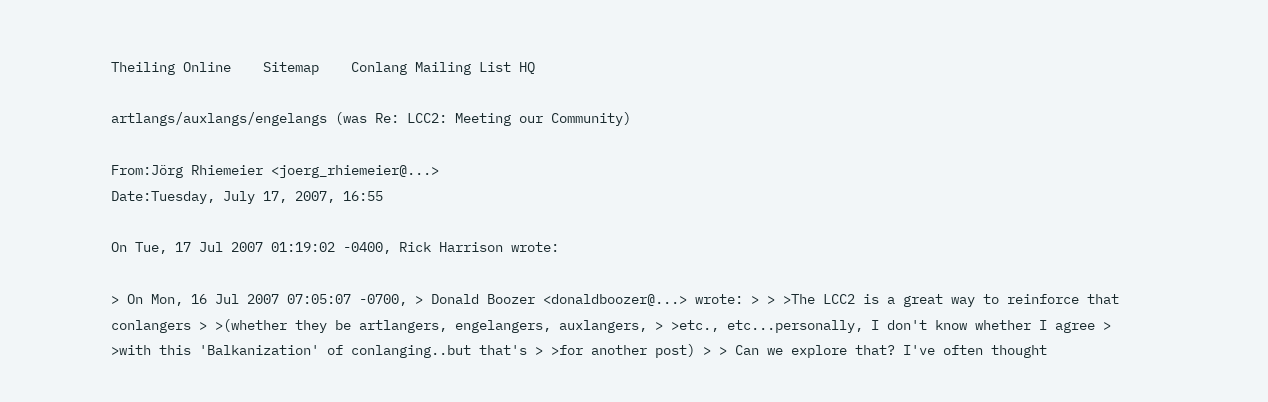Theiling Online    Sitemap    Conlang Mailing List HQ

artlangs/auxlangs/engelangs (was Re: LCC2: Meeting our Community)

From:Jörg Rhiemeier <joerg_rhiemeier@...>
Date:Tuesday, July 17, 2007, 16:55

On Tue, 17 Jul 2007 01:19:02 -0400, Rick Harrison wrote:

> On Mon, 16 Jul 2007 07:05:07 -0700, > Donald Boozer <donaldboozer@...> wrote: > > >The LCC2 is a great way to reinforce that conlangers > >(whether they be artlangers, engelangers, auxlangers, > >etc., etc...personally, I don't know whether I agree > >with this 'Balkanization' of conlanging..but that's > >for another post) > > Can we explore that? I've often thought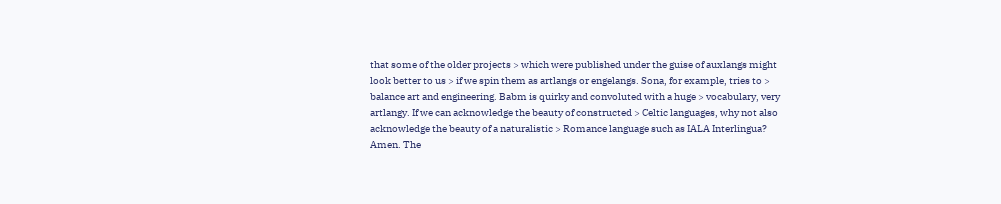that some of the older projects > which were published under the guise of auxlangs might look better to us > if we spin them as artlangs or engelangs. Sona, for example, tries to > balance art and engineering. Babm is quirky and convoluted with a huge > vocabulary, very artlangy. If we can acknowledge the beauty of constructed > Celtic languages, why not also acknowledge the beauty of a naturalistic > Romance language such as IALA Interlingua?
Amen. The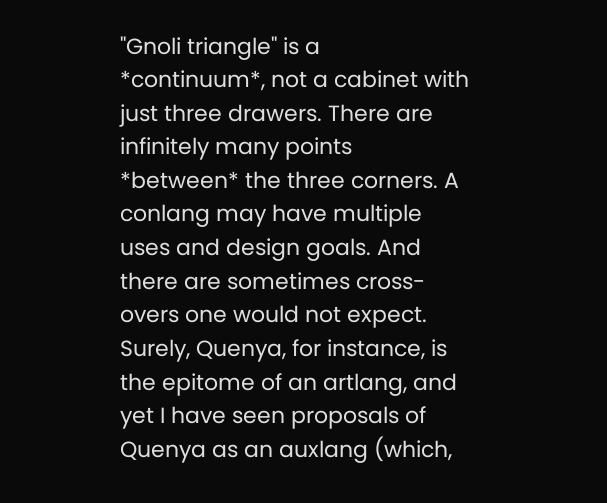"Gnoli triangle" is a *continuum*, not a cabinet with just three drawers. There are infinitely many points *between* the three corners. A conlang may have multiple uses and design goals. And there are sometimes cross-overs one would not expect. Surely, Quenya, for instance, is the epitome of an artlang, and yet I have seen proposals of Quenya as an auxlang (which,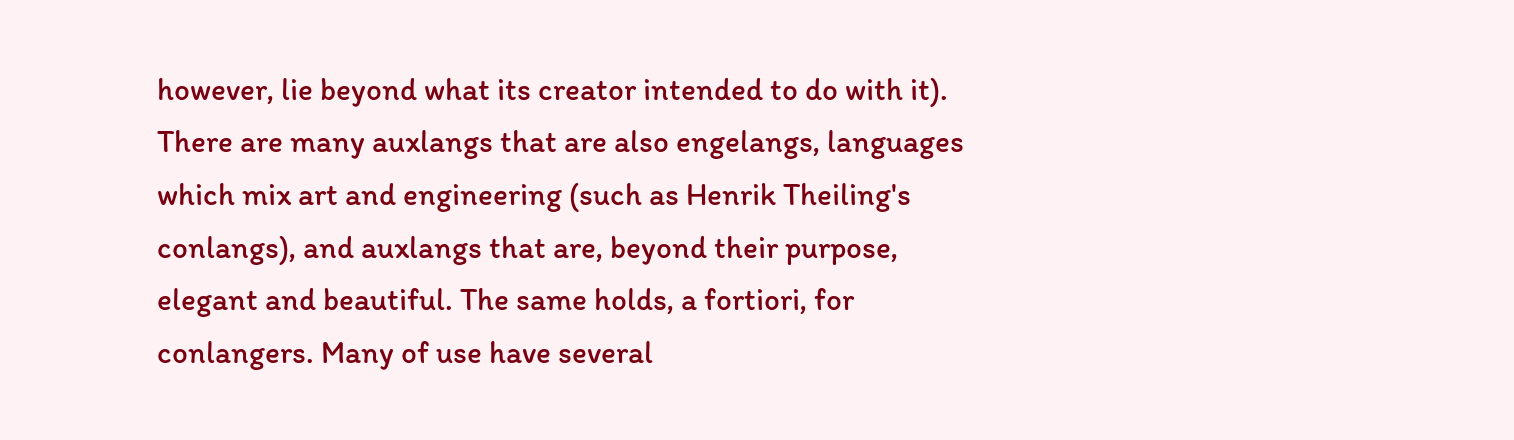however, lie beyond what its creator intended to do with it). There are many auxlangs that are also engelangs, languages which mix art and engineering (such as Henrik Theiling's conlangs), and auxlangs that are, beyond their purpose, elegant and beautiful. The same holds, a fortiori, for conlangers. Many of use have several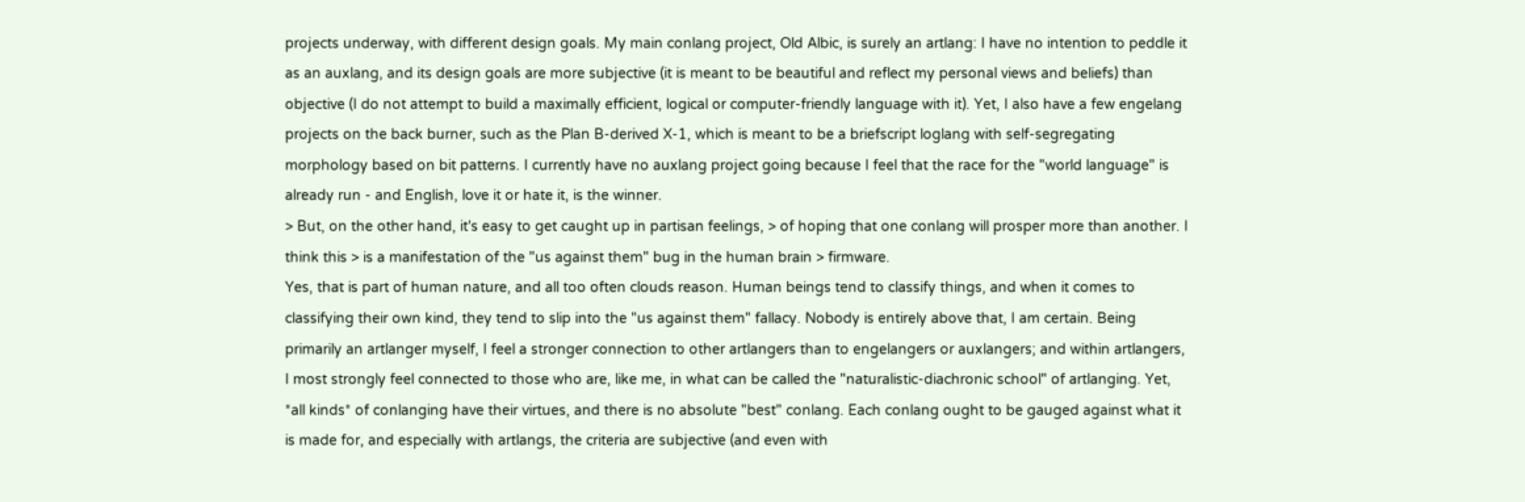projects underway, with different design goals. My main conlang project, Old Albic, is surely an artlang: I have no intention to peddle it as an auxlang, and its design goals are more subjective (it is meant to be beautiful and reflect my personal views and beliefs) than objective (I do not attempt to build a maximally efficient, logical or computer-friendly language with it). Yet, I also have a few engelang projects on the back burner, such as the Plan B-derived X-1, which is meant to be a briefscript loglang with self-segregating morphology based on bit patterns. I currently have no auxlang project going because I feel that the race for the "world language" is already run - and English, love it or hate it, is the winner.
> But, on the other hand, it's easy to get caught up in partisan feelings, > of hoping that one conlang will prosper more than another. I think this > is a manifestation of the "us against them" bug in the human brain > firmware.
Yes, that is part of human nature, and all too often clouds reason. Human beings tend to classify things, and when it comes to classifying their own kind, they tend to slip into the "us against them" fallacy. Nobody is entirely above that, I am certain. Being primarily an artlanger myself, I feel a stronger connection to other artlangers than to engelangers or auxlangers; and within artlangers, I most strongly feel connected to those who are, like me, in what can be called the "naturalistic-diachronic school" of artlanging. Yet, *all kinds* of conlanging have their virtues, and there is no absolute "best" conlang. Each conlang ought to be gauged against what it is made for, and especially with artlangs, the criteria are subjective (and even with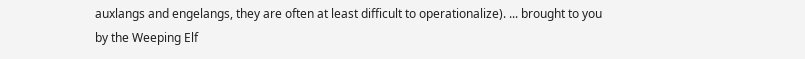auxlangs and engelangs, they are often at least difficult to operationalize). ... brought to you by the Weeping Elf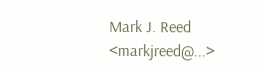Mark J. Reed <markjreed@...>